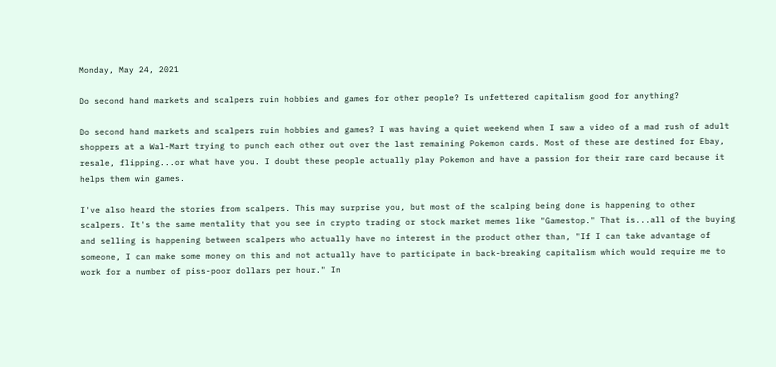Monday, May 24, 2021

Do second hand markets and scalpers ruin hobbies and games for other people? Is unfettered capitalism good for anything?

Do second hand markets and scalpers ruin hobbies and games? I was having a quiet weekend when I saw a video of a mad rush of adult shoppers at a Wal-Mart trying to punch each other out over the last remaining Pokemon cards. Most of these are destined for Ebay, resale, flipping...or what have you. I doubt these people actually play Pokemon and have a passion for their rare card because it helps them win games.

I've also heard the stories from scalpers. This may surprise you, but most of the scalping being done is happening to other scalpers. It's the same mentality that you see in crypto trading or stock market memes like "Gamestop." That is...all of the buying and selling is happening between scalpers who actually have no interest in the product other than, "If I can take advantage of someone, I can make some money on this and not actually have to participate in back-breaking capitalism which would require me to work for a number of piss-poor dollars per hour." In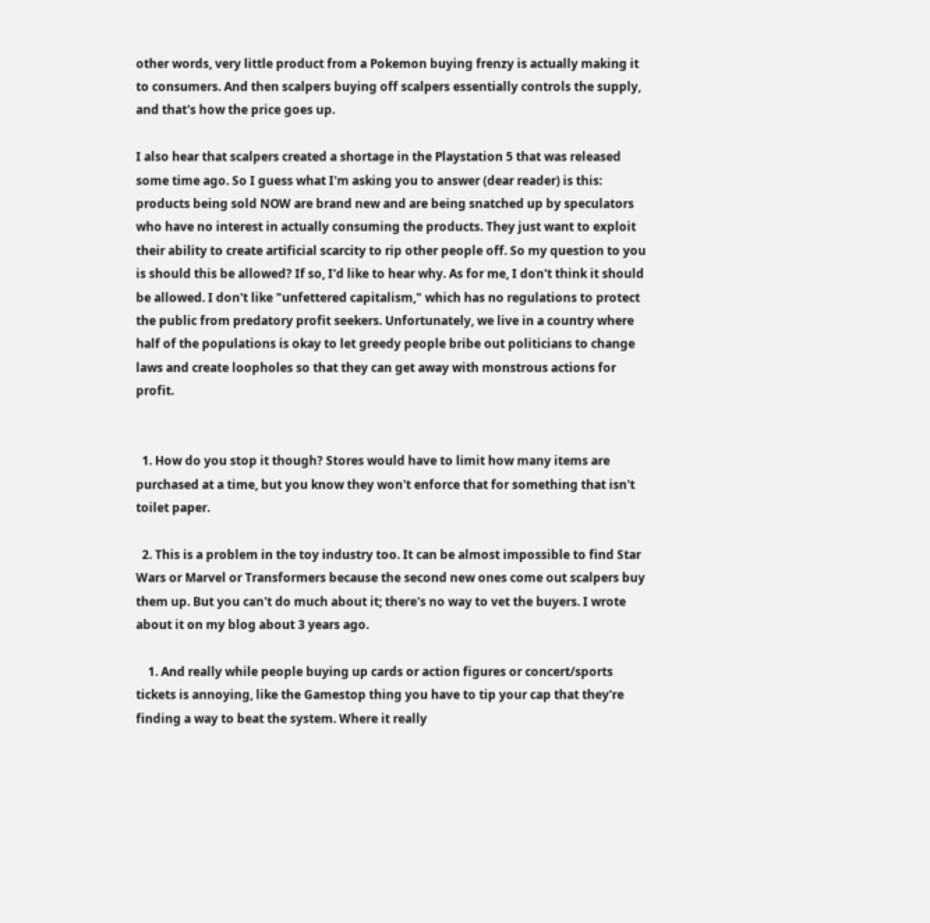other words, very little product from a Pokemon buying frenzy is actually making it to consumers. And then scalpers buying off scalpers essentially controls the supply, and that's how the price goes up.

I also hear that scalpers created a shortage in the Playstation 5 that was released some time ago. So I guess what I'm asking you to answer (dear reader) is this: products being sold NOW are brand new and are being snatched up by speculators who have no interest in actually consuming the products. They just want to exploit their ability to create artificial scarcity to rip other people off. So my question to you is should this be allowed? If so, I'd like to hear why. As for me, I don't think it should be allowed. I don't like "unfettered capitalism," which has no regulations to protect the public from predatory profit seekers. Unfortunately, we live in a country where half of the populations is okay to let greedy people bribe out politicians to change laws and create loopholes so that they can get away with monstrous actions for profit.


  1. How do you stop it though? Stores would have to limit how many items are purchased at a time, but you know they won't enforce that for something that isn't toilet paper.

  2. This is a problem in the toy industry too. It can be almost impossible to find Star Wars or Marvel or Transformers because the second new ones come out scalpers buy them up. But you can't do much about it; there's no way to vet the buyers. I wrote about it on my blog about 3 years ago.

    1. And really while people buying up cards or action figures or concert/sports tickets is annoying, like the Gamestop thing you have to tip your cap that they're finding a way to beat the system. Where it really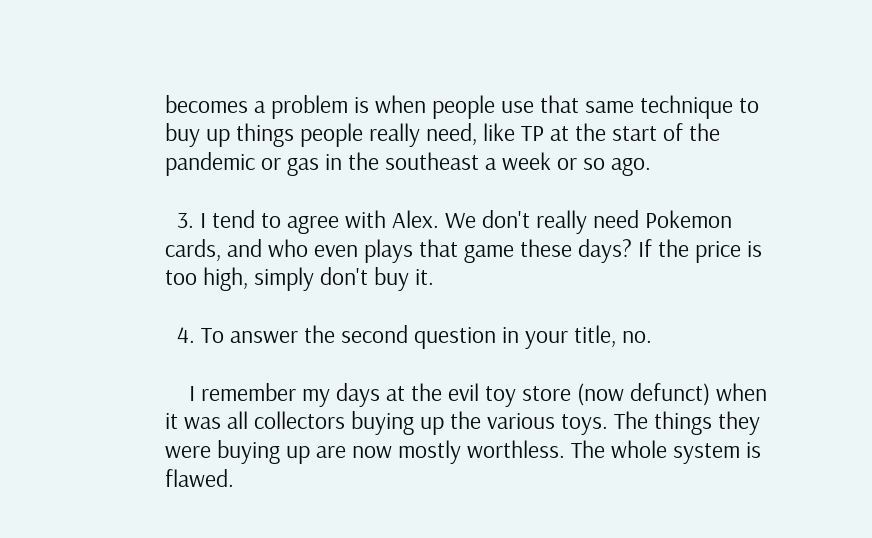becomes a problem is when people use that same technique to buy up things people really need, like TP at the start of the pandemic or gas in the southeast a week or so ago.

  3. I tend to agree with Alex. We don't really need Pokemon cards, and who even plays that game these days? If the price is too high, simply don't buy it.

  4. To answer the second question in your title, no.

    I remember my days at the evil toy store (now defunct) when it was all collectors buying up the various toys. The things they were buying up are now mostly worthless. The whole system is flawed.